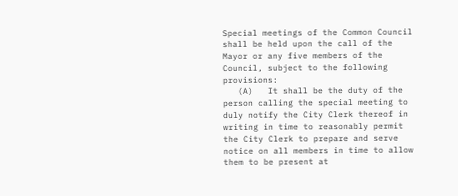Special meetings of the Common Council shall be held upon the call of the Mayor or any five members of the Council, subject to the following provisions:
   (A)   It shall be the duty of the person calling the special meeting to duly notify the City Clerk thereof in writing in time to reasonably permit the City Clerk to prepare and serve notice on all members in time to allow them to be present at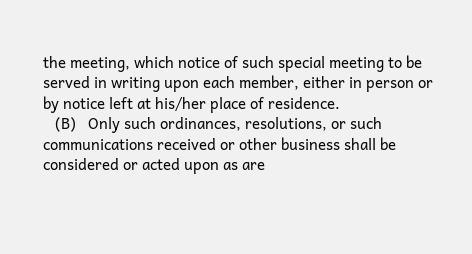the meeting, which notice of such special meeting to be served in writing upon each member, either in person or by notice left at his/her place of residence.
   (B)   Only such ordinances, resolutions, or such communications received or other business shall be considered or acted upon as are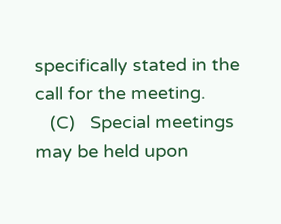specifically stated in the call for the meeting.
   (C)   Special meetings may be held upon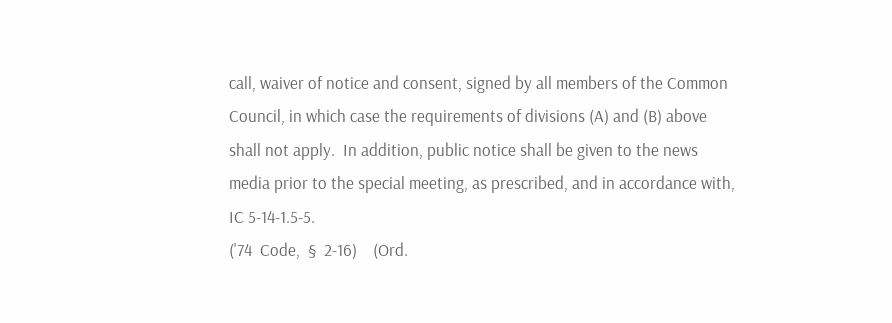call, waiver of notice and consent, signed by all members of the Common Council, in which case the requirements of divisions (A) and (B) above shall not apply.  In addition, public notice shall be given to the news media prior to the special meeting, as prescribed, and in accordance with, IC 5-14-1.5-5.
('74  Code,  §  2-16)    (Ord.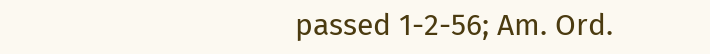passed 1-2-56; Am. Ord.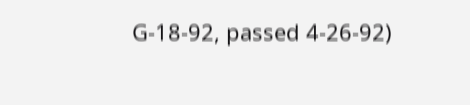G-18-92, passed 4-26-92)